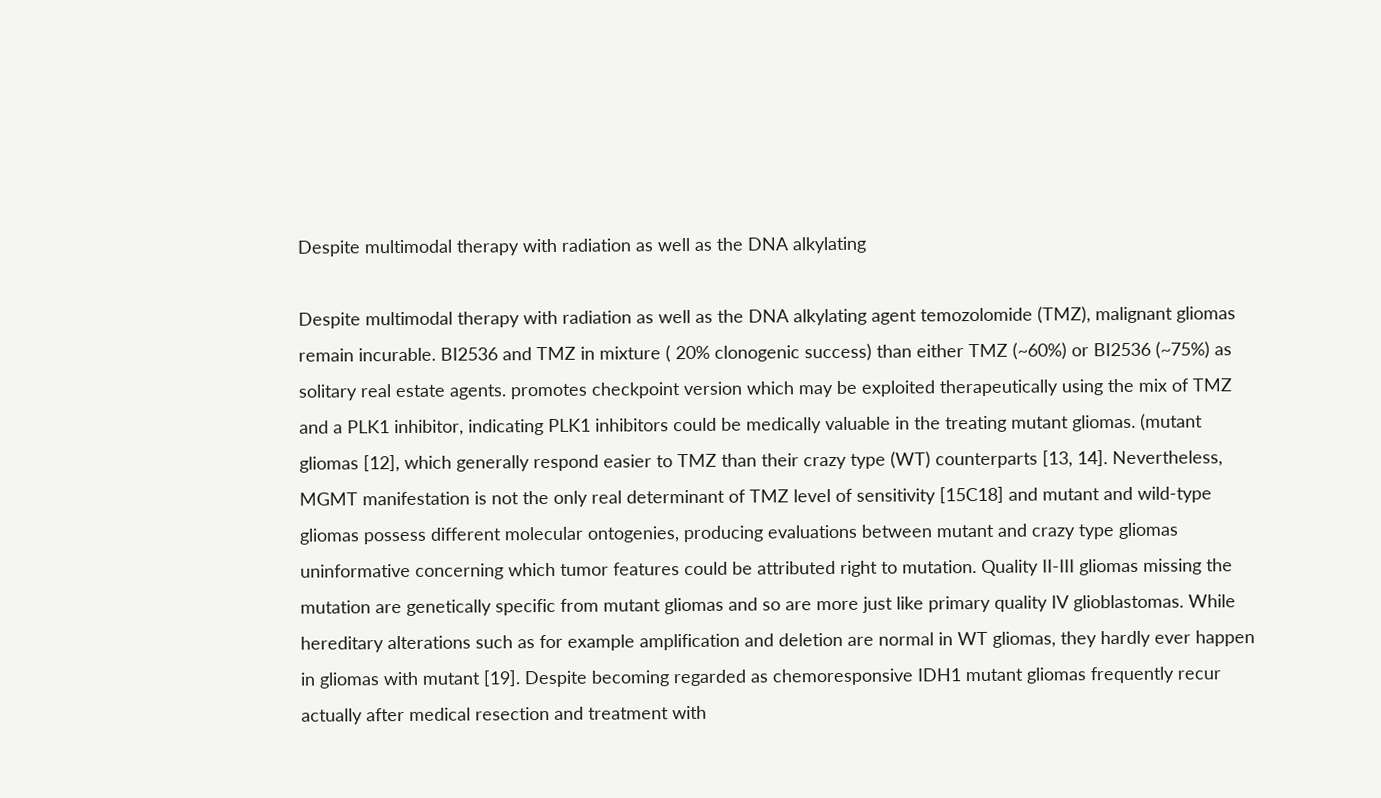Despite multimodal therapy with radiation as well as the DNA alkylating

Despite multimodal therapy with radiation as well as the DNA alkylating agent temozolomide (TMZ), malignant gliomas remain incurable. BI2536 and TMZ in mixture ( 20% clonogenic success) than either TMZ (~60%) or BI2536 (~75%) as solitary real estate agents. promotes checkpoint version which may be exploited therapeutically using the mix of TMZ and a PLK1 inhibitor, indicating PLK1 inhibitors could be medically valuable in the treating mutant gliomas. (mutant gliomas [12], which generally respond easier to TMZ than their crazy type (WT) counterparts [13, 14]. Nevertheless, MGMT manifestation is not the only real determinant of TMZ level of sensitivity [15C18] and mutant and wild-type gliomas possess different molecular ontogenies, producing evaluations between mutant and crazy type gliomas uninformative concerning which tumor features could be attributed right to mutation. Quality II-III gliomas missing the mutation are genetically specific from mutant gliomas and so are more just like primary quality IV glioblastomas. While hereditary alterations such as for example amplification and deletion are normal in WT gliomas, they hardly ever happen in gliomas with mutant [19]. Despite becoming regarded as chemoresponsive IDH1 mutant gliomas frequently recur actually after medical resection and treatment with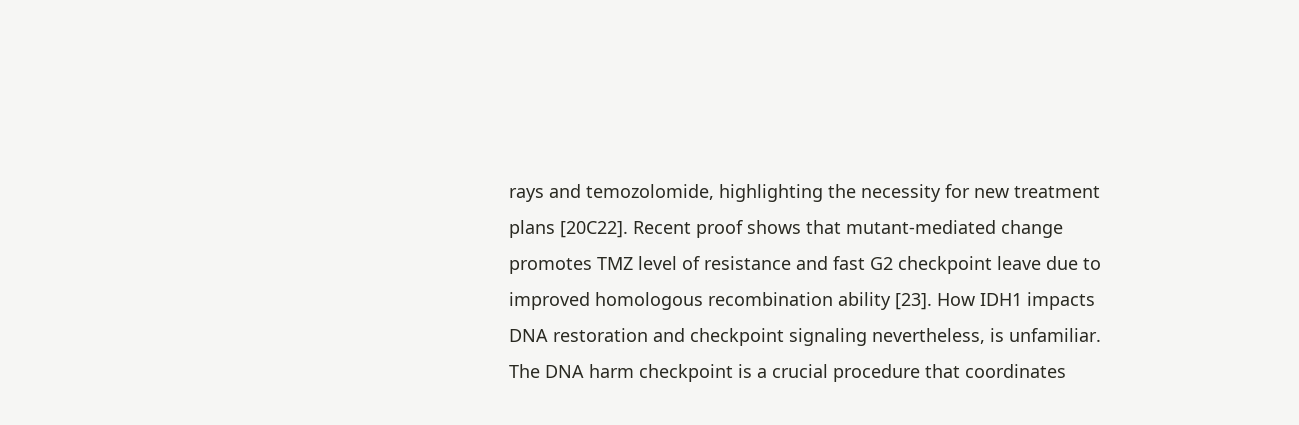rays and temozolomide, highlighting the necessity for new treatment plans [20C22]. Recent proof shows that mutant-mediated change promotes TMZ level of resistance and fast G2 checkpoint leave due to improved homologous recombination ability [23]. How IDH1 impacts DNA restoration and checkpoint signaling nevertheless, is unfamiliar. The DNA harm checkpoint is a crucial procedure that coordinates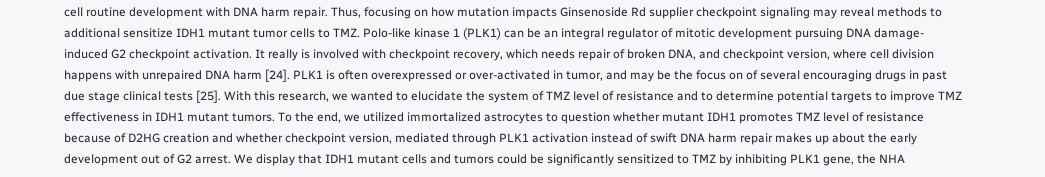cell routine development with DNA harm repair. Thus, focusing on how mutation impacts Ginsenoside Rd supplier checkpoint signaling may reveal methods to additional sensitize IDH1 mutant tumor cells to TMZ. Polo-like kinase 1 (PLK1) can be an integral regulator of mitotic development pursuing DNA damage-induced G2 checkpoint activation. It really is involved with checkpoint recovery, which needs repair of broken DNA, and checkpoint version, where cell division happens with unrepaired DNA harm [24]. PLK1 is often overexpressed or over-activated in tumor, and may be the focus on of several encouraging drugs in past due stage clinical tests [25]. With this research, we wanted to elucidate the system of TMZ level of resistance and to determine potential targets to improve TMZ effectiveness in IDH1 mutant tumors. To the end, we utilized immortalized astrocytes to question whether mutant IDH1 promotes TMZ level of resistance because of D2HG creation and whether checkpoint version, mediated through PLK1 activation instead of swift DNA harm repair makes up about the early development out of G2 arrest. We display that IDH1 mutant cells and tumors could be significantly sensitized to TMZ by inhibiting PLK1 gene, the NHA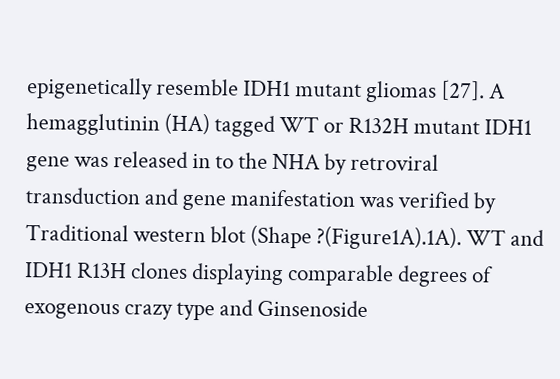epigenetically resemble IDH1 mutant gliomas [27]. A hemagglutinin (HA) tagged WT or R132H mutant IDH1 gene was released in to the NHA by retroviral transduction and gene manifestation was verified by Traditional western blot (Shape ?(Figure1A).1A). WT and IDH1 R13H clones displaying comparable degrees of exogenous crazy type and Ginsenoside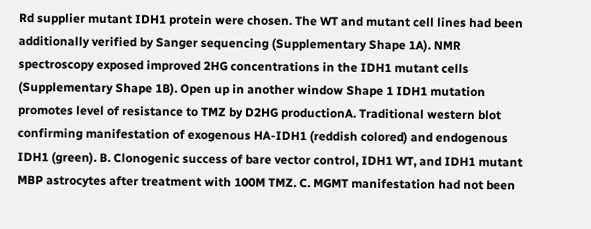Rd supplier mutant IDH1 protein were chosen. The WT and mutant cell lines had been additionally verified by Sanger sequencing (Supplementary Shape 1A). NMR spectroscopy exposed improved 2HG concentrations in the IDH1 mutant cells (Supplementary Shape 1B). Open up in another window Shape 1 IDH1 mutation promotes level of resistance to TMZ by D2HG productionA. Traditional western blot confirming manifestation of exogenous HA-IDH1 (reddish colored) and endogenous IDH1 (green). B. Clonogenic success of bare vector control, IDH1 WT, and IDH1 mutant MBP astrocytes after treatment with 100M TMZ. C. MGMT manifestation had not been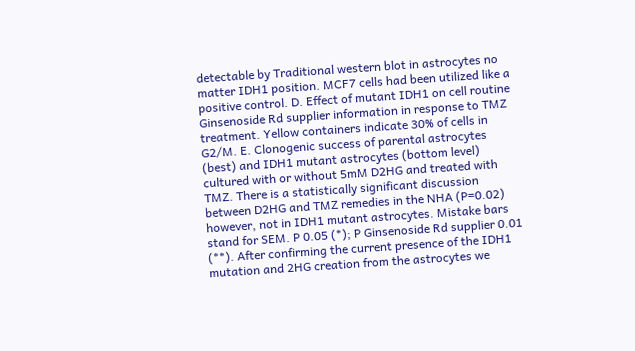detectable by Traditional western blot in astrocytes no matter IDH1 position. MCF7 cells had been utilized like a positive control. D. Effect of mutant IDH1 on cell routine Ginsenoside Rd supplier information in response to TMZ treatment. Yellow containers indicate 30% of cells in G2/M. E. Clonogenic success of parental astrocytes (best) and IDH1 mutant astrocytes (bottom level) cultured with or without 5mM D2HG and treated with TMZ. There is a statistically significant discussion between D2HG and TMZ remedies in the NHA (P=0.02) however, not in IDH1 mutant astrocytes. Mistake bars stand for SEM. P 0.05 (*); P Ginsenoside Rd supplier 0.01 (**). After confirming the current presence of the IDH1 mutation and 2HG creation from the astrocytes we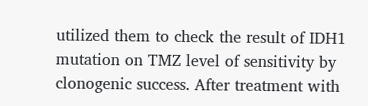utilized them to check the result of IDH1 mutation on TMZ level of sensitivity by clonogenic success. After treatment with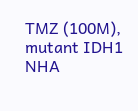TMZ (100M), mutant IDH1 NHA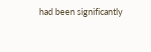had been significantly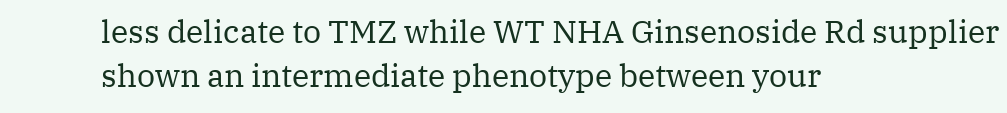less delicate to TMZ while WT NHA Ginsenoside Rd supplier shown an intermediate phenotype between your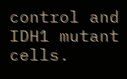control and IDH1 mutant cells.